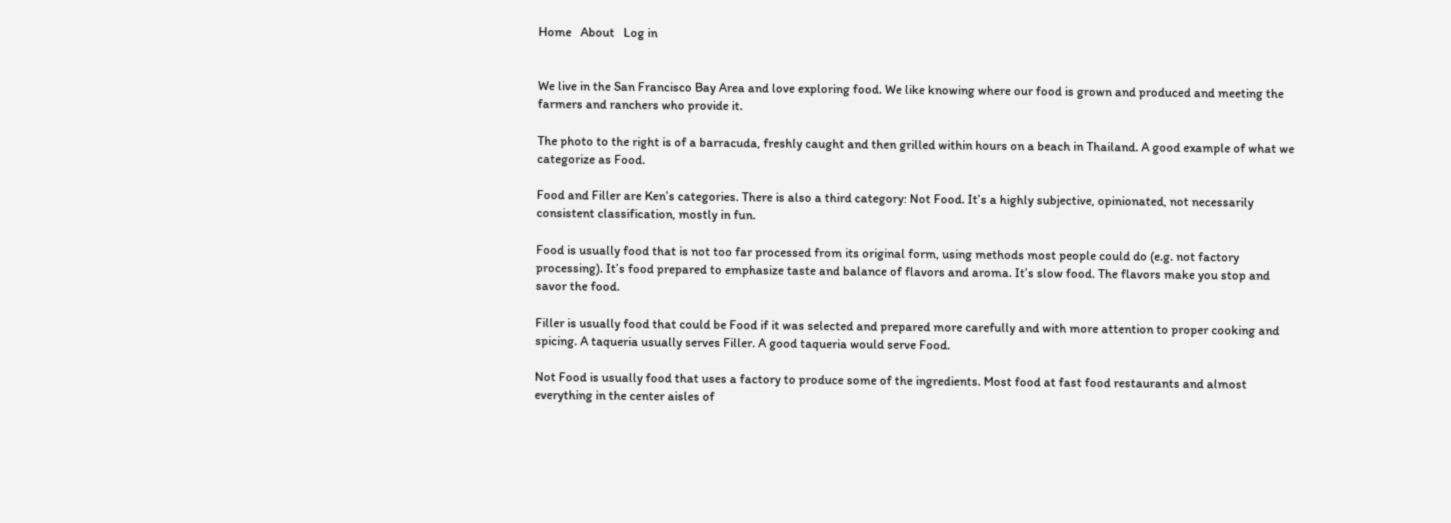Home   About   Log in


We live in the San Francisco Bay Area and love exploring food. We like knowing where our food is grown and produced and meeting the farmers and ranchers who provide it.

The photo to the right is of a barracuda, freshly caught and then grilled within hours on a beach in Thailand. A good example of what we categorize as Food.

Food and Filler are Ken’s categories. There is also a third category: Not Food. It’s a highly subjective, opinionated, not necessarily consistent classification, mostly in fun.

Food is usually food that is not too far processed from its original form, using methods most people could do (e.g. not factory processing). It’s food prepared to emphasize taste and balance of flavors and aroma. It’s slow food. The flavors make you stop and savor the food.

Filler is usually food that could be Food if it was selected and prepared more carefully and with more attention to proper cooking and spicing. A taqueria usually serves Filler. A good taqueria would serve Food.

Not Food is usually food that uses a factory to produce some of the ingredients. Most food at fast food restaurants and almost everything in the center aisles of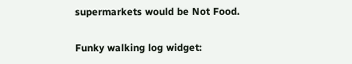supermarkets would be Not Food.

Funky walking log widget: